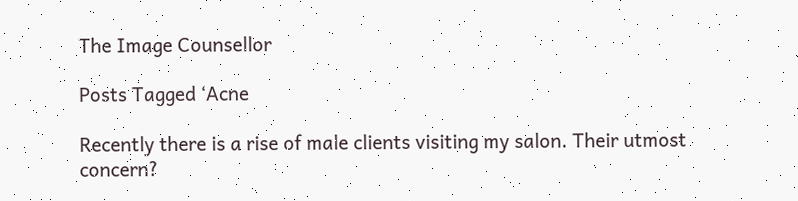The Image Counsellor

Posts Tagged ‘Acne

Recently there is a rise of male clients visiting my salon. Their utmost concern?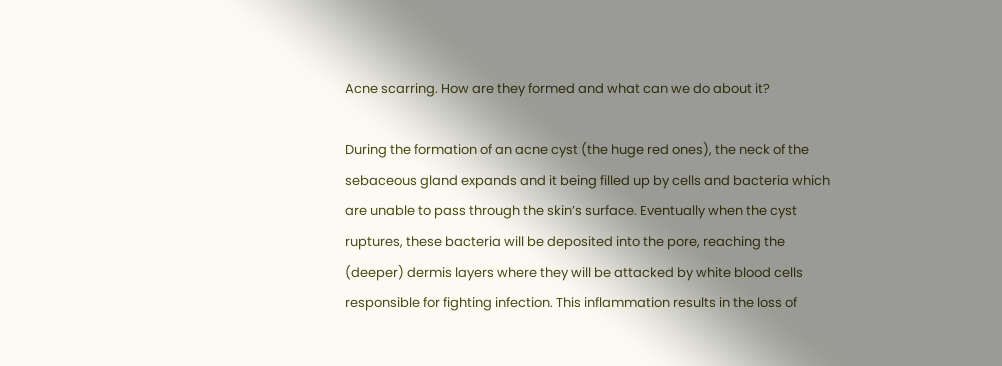Acne scarring. How are they formed and what can we do about it?

During the formation of an acne cyst (the huge red ones), the neck of the sebaceous gland expands and it being filled up by cells and bacteria which are unable to pass through the skin’s surface. Eventually when the cyst ruptures, these bacteria will be deposited into the pore, reaching the (deeper) dermis layers where they will be attacked by white blood cells responsible for fighting infection. This inflammation results in the loss of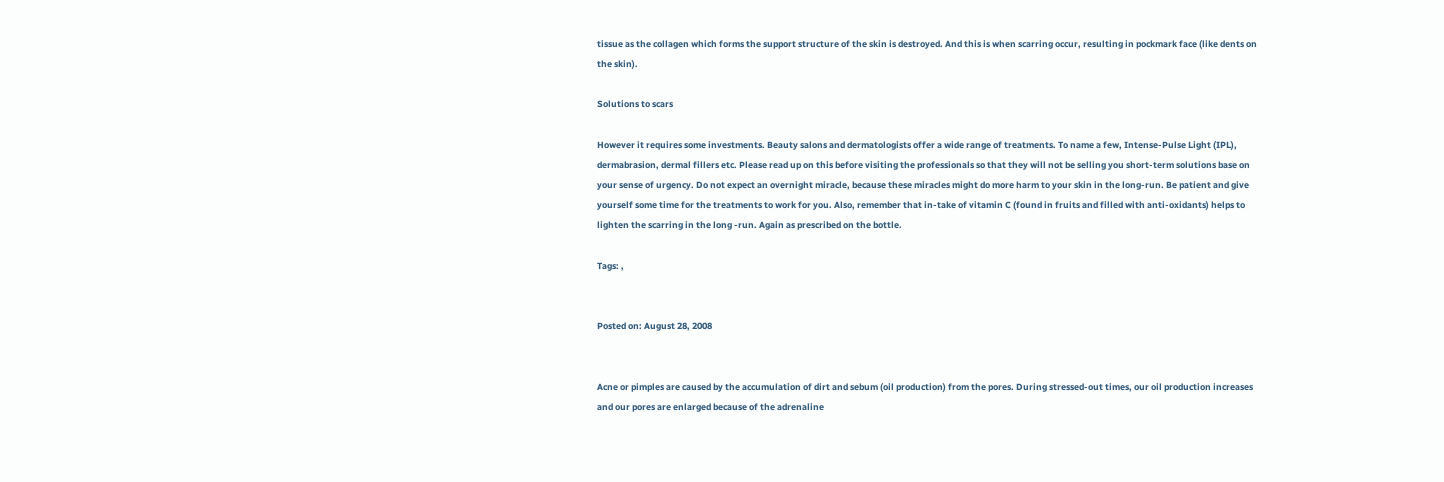tissue as the collagen which forms the support structure of the skin is destroyed. And this is when scarring occur, resulting in pockmark face (like dents on the skin).

Solutions to scars

However it requires some investments. Beauty salons and dermatologists offer a wide range of treatments. To name a few, Intense-Pulse Light (IPL), dermabrasion, dermal fillers etc. Please read up on this before visiting the professionals so that they will not be selling you short-term solutions base on your sense of urgency. Do not expect an overnight miracle, because these miracles might do more harm to your skin in the long-run. Be patient and give yourself some time for the treatments to work for you. Also, remember that in-take of vitamin C (found in fruits and filled with anti-oxidants) helps to lighten the scarring in the long -run. Again as prescribed on the bottle.

Tags: ,


Posted on: August 28, 2008


Acne or pimples are caused by the accumulation of dirt and sebum (oil production) from the pores. During stressed-out times, our oil production increases and our pores are enlarged because of the adrenaline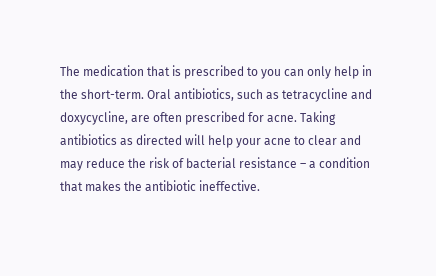The medication that is prescribed to you can only help in the short-term. Oral antibiotics, such as tetracycline and doxycycline, are often prescribed for acne. Taking antibiotics as directed will help your acne to clear and may reduce the risk of bacterial resistance – a condition that makes the antibiotic ineffective.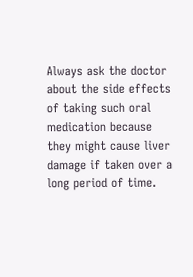Always ask the doctor about the side effects of taking such oral medication because they might cause liver damage if taken over a long period of time.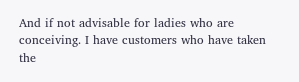And if not advisable for ladies who are conceiving. I have customers who have taken the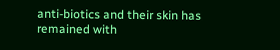anti-biotics and their skin has remained with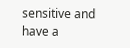sensitive and have a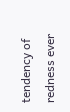tendency of redness ever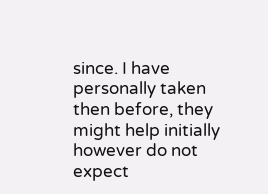since. I have personally taken then before, they might help initially however do not expect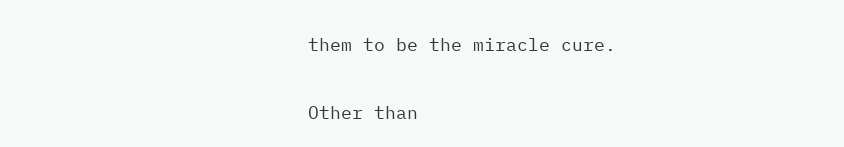them to be the miracle cure.

Other than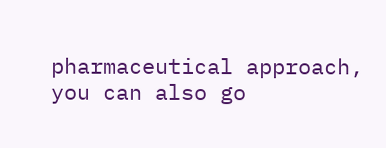pharmaceutical approach, you can also go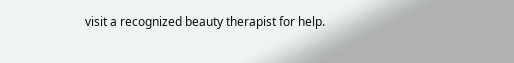visit a recognized beauty therapist for help.